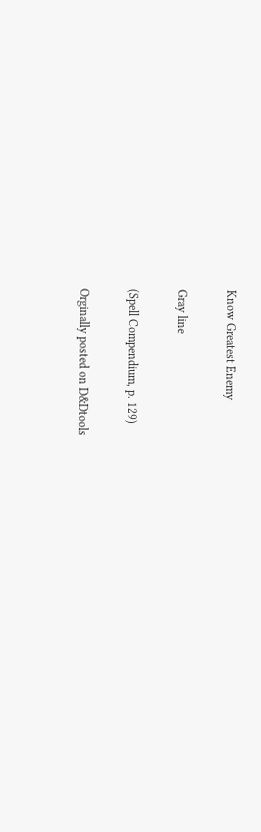Know Greatest Enemy

Gray line

(Spell Compendium, p. 129)

Orginally posted on D&Dtools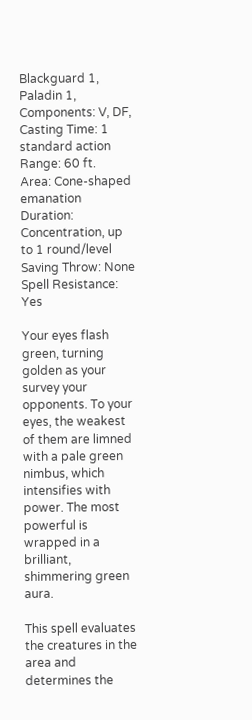Blackguard 1, Paladin 1,
Components: V, DF,
Casting Time: 1 standard action
Range: 60 ft.
Area: Cone-shaped emanation
Duration: Concentration, up to 1 round/level
Saving Throw: None
Spell Resistance: Yes

Your eyes flash green, turning golden as your survey your opponents. To your eyes, the weakest of them are limned with a pale green nimbus, which intensifies with power. The most powerful is wrapped in a brilliant, shimmering green aura.

This spell evaluates the creatures in the area and determines the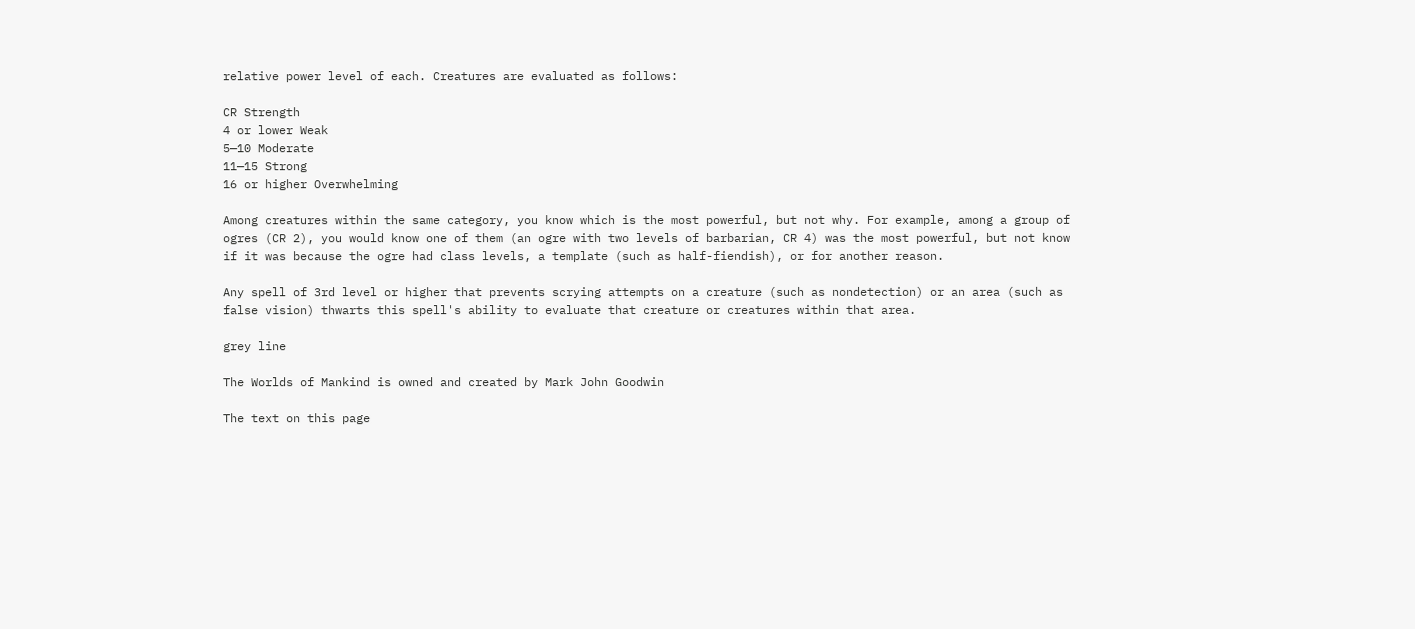relative power level of each. Creatures are evaluated as follows:

CR Strength
4 or lower Weak
5—10 Moderate
11—15 Strong
16 or higher Overwhelming

Among creatures within the same category, you know which is the most powerful, but not why. For example, among a group of ogres (CR 2), you would know one of them (an ogre with two levels of barbarian, CR 4) was the most powerful, but not know if it was because the ogre had class levels, a template (such as half-fiendish), or for another reason.

Any spell of 3rd level or higher that prevents scrying attempts on a creature (such as nondetection) or an area (such as false vision) thwarts this spell's ability to evaluate that creature or creatures within that area.

grey line

The Worlds of Mankind is owned and created by Mark John Goodwin

The text on this page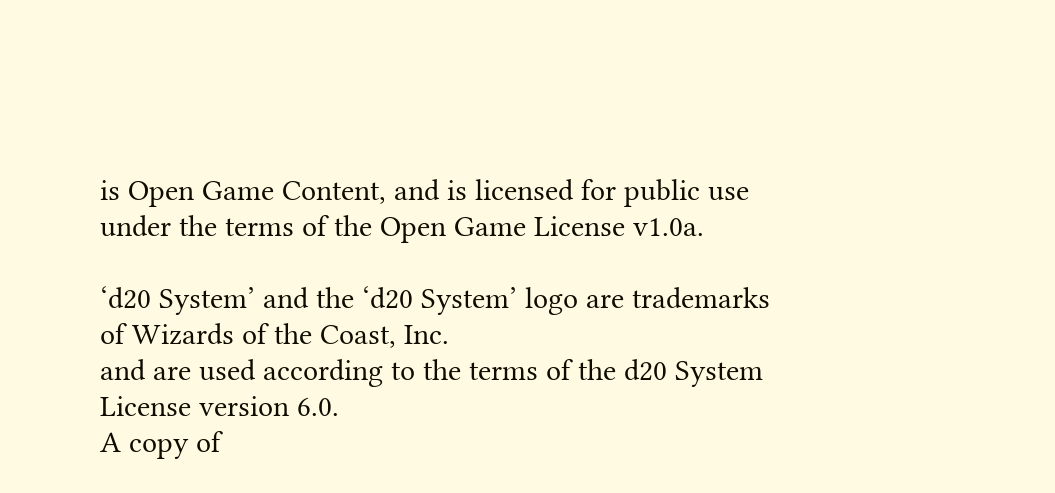is Open Game Content, and is licensed for public use under the terms of the Open Game License v1.0a.

‘d20 System’ and the ‘d20 System’ logo are trademarks of Wizards of the Coast, Inc.
and are used according to the terms of the d20 System License version 6.0.
A copy of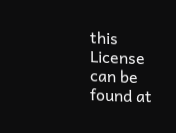this License can be found at